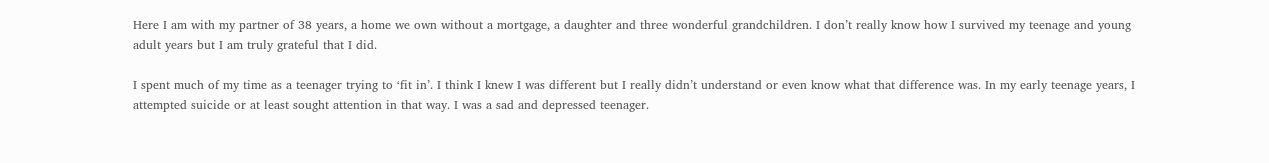Here I am with my partner of 38 years, a home we own without a mortgage, a daughter and three wonderful grandchildren. I don’t really know how I survived my teenage and young adult years but I am truly grateful that I did.

I spent much of my time as a teenager trying to ‘fit in’. I think I knew I was different but I really didn’t understand or even know what that difference was. In my early teenage years, I attempted suicide or at least sought attention in that way. I was a sad and depressed teenager.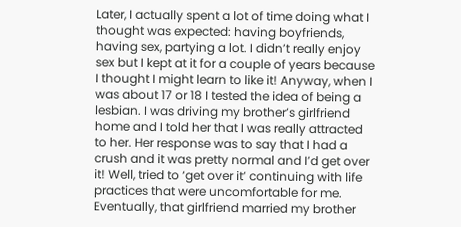Later, I actually spent a lot of time doing what I thought was expected: having boyfriends, having sex, partying a lot. I didn’t really enjoy sex but I kept at it for a couple of years because I thought I might learn to like it! Anyway, when I was about 17 or 18 I tested the idea of being a lesbian. I was driving my brother’s girlfriend home and I told her that I was really attracted to her. Her response was to say that I had a crush and it was pretty normal and I’d get over it! Well, tried to ‘get over it’ continuing with life practices that were uncomfortable for me. Eventually, that girlfriend married my brother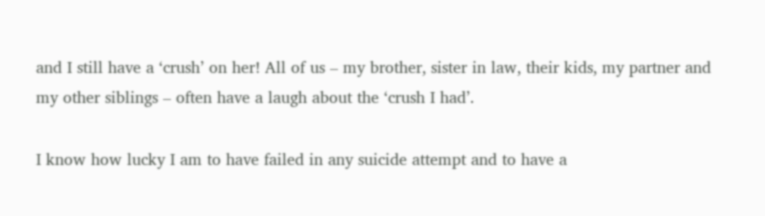and I still have a ‘crush’ on her! All of us – my brother, sister in law, their kids, my partner and my other siblings – often have a laugh about the ‘crush I had’.

I know how lucky I am to have failed in any suicide attempt and to have a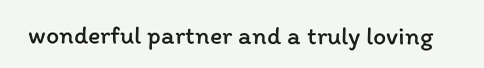wonderful partner and a truly loving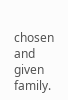chosen and given family.